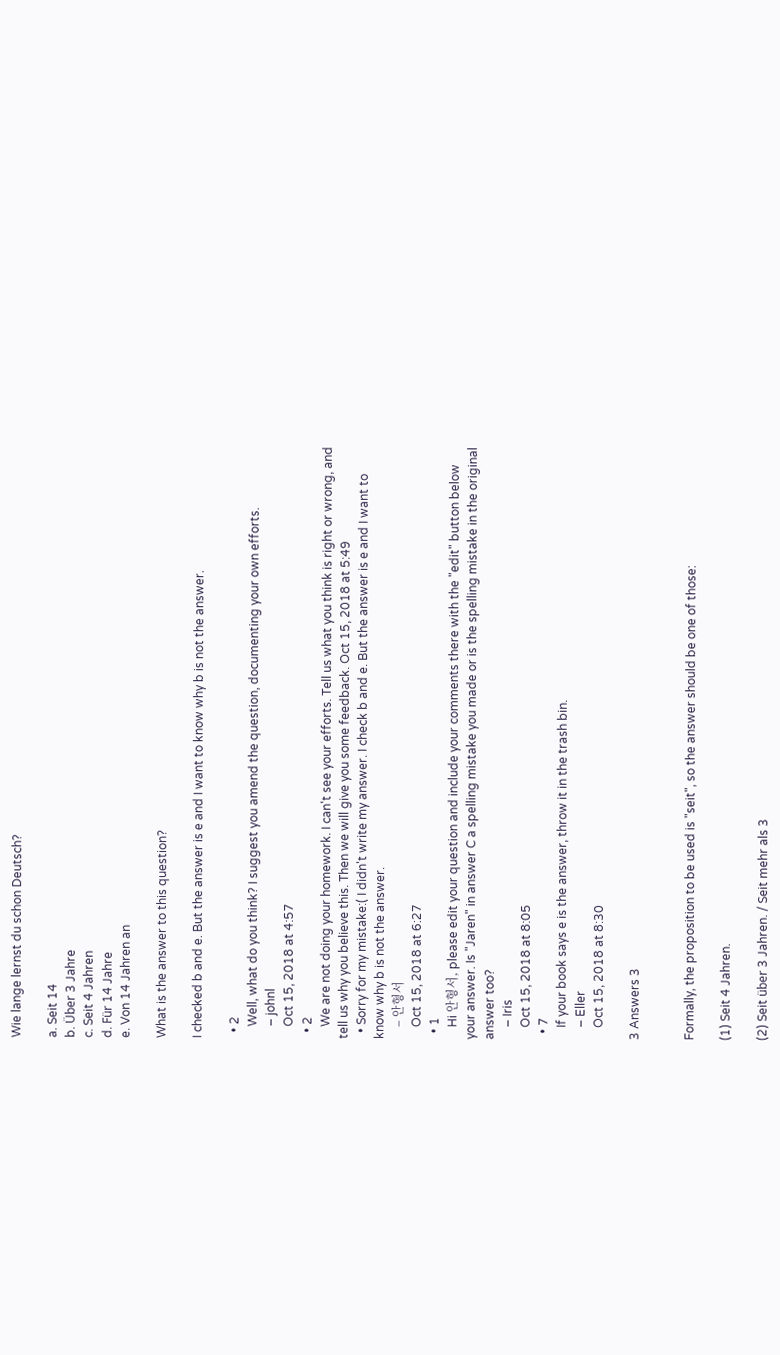Wie lange lernst du schon Deutsch?

a. Seit 14
b. Über 3 Jahre
c. Seit 4 Jahren
d. Für 14 Jahre
e. Von 14 Jahren an

What is the answer to this question?

I checked b and e. But the answer is e and I want to know why b is not the answer.

  • 2
    Well, what do you think? I suggest you amend the question, documenting your own efforts.
    – johnl
    Oct 15, 2018 at 4:57
  • 2
    We are not doing your homework. I can't see your efforts. Tell us what you think is right or wrong, and tell us why you believe this. Then we will give you some feedback. Oct 15, 2018 at 5:49
  • Sorry for my mistake:( I didn't write my answer. I check b and e. But the answer is e and I want to know why b is not the answer.
    – 안형서
    Oct 15, 2018 at 6:27
  • 1
    Hi 안형서, please edit your question and include your comments there with the "edit" button below your answer. Is "Jaren" in answer C a spelling mistake you made or is the spelling mistake in the original answer too?
    – Iris
    Oct 15, 2018 at 8:05
  • 7
    If your book says e is the answer, throw it in the trash bin.
    – Eller
    Oct 15, 2018 at 8:30

3 Answers 3


Formally, the proposition to be used is "seit", so the answer should be one of those:

(1) Seit 4 Jahren.

(2) Seit über 3 Jahren. / Seit mehr als 3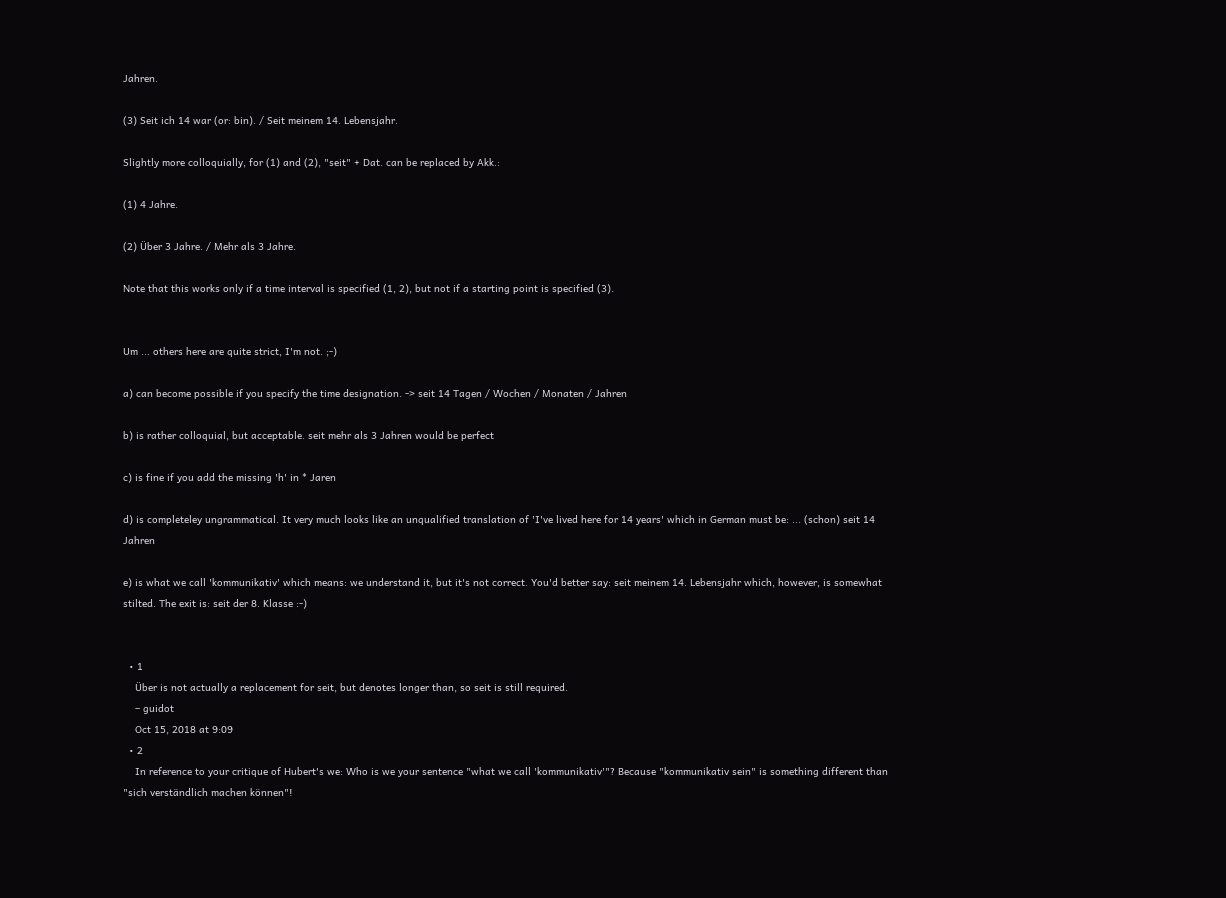Jahren.

(3) Seit ich 14 war (or: bin). / Seit meinem 14. Lebensjahr.

Slightly more colloquially, for (1) and (2), "seit" + Dat. can be replaced by Akk.:

(1) 4 Jahre.

(2) Über 3 Jahre. / Mehr als 3 Jahre.

Note that this works only if a time interval is specified (1, 2), but not if a starting point is specified (3).


Um ... others here are quite strict, I'm not. ;-)

a) can become possible if you specify the time designation. -> seit 14 Tagen / Wochen / Monaten / Jahren

b) is rather colloquial, but acceptable. seit mehr als 3 Jahren would be perfect

c) is fine if you add the missing 'h' in * Jaren

d) is completeley ungrammatical. It very much looks like an unqualified translation of 'I've lived here for 14 years' which in German must be: ... (schon) seit 14 Jahren

e) is what we call 'kommunikativ' which means: we understand it, but it's not correct. You'd better say: seit meinem 14. Lebensjahr which, however, is somewhat stilted. The exit is: seit der 8. Klasse :-)


  • 1
    Über is not actually a replacement for seit, but denotes longer than, so seit is still required.
    – guidot
    Oct 15, 2018 at 9:09
  • 2
    In reference to your critique of Hubert's we: Who is we your sentence "what we call 'kommunikativ'"? Because "kommunikativ sein" is something different than "sich verständlich machen können"!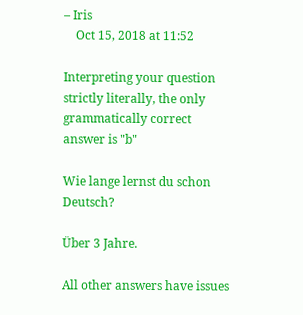– Iris
    Oct 15, 2018 at 11:52

Interpreting your question strictly literally, the only grammatically correct answer is "b"

Wie lange lernst du schon Deutsch?

Über 3 Jahre.

All other answers have issues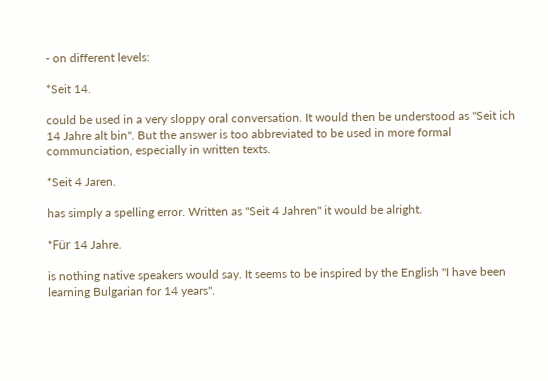- on different levels:

*Seit 14.

could be used in a very sloppy oral conversation. It would then be understood as "Seit ich 14 Jahre alt bin". But the answer is too abbreviated to be used in more formal communciation, especially in written texts.

*Seit 4 Jaren.

has simply a spelling error. Written as "Seit 4 Jahren" it would be alright.

*Für 14 Jahre.

is nothing native speakers would say. It seems to be inspired by the English "I have been learning Bulgarian for 14 years".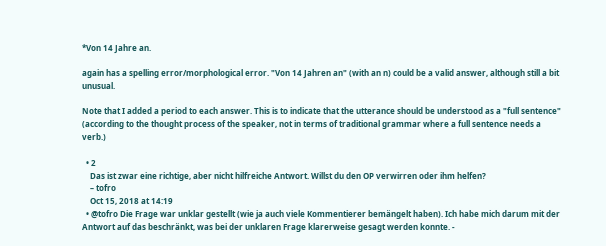*Von 14 Jahre an.

again has a spelling error/morphological error. "Von 14 Jahren an" (with an n) could be a valid answer, although still a bit unusual.

Note that I added a period to each answer. This is to indicate that the utterance should be understood as a "full sentence" (according to the thought process of the speaker, not in terms of traditional grammar where a full sentence needs a verb.)

  • 2
    Das ist zwar eine richtige, aber nicht hilfreiche Antwort. Willst du den OP verwirren oder ihm helfen?
    – tofro
    Oct 15, 2018 at 14:19
  • @tofro Die Frage war unklar gestellt (wie ja auch viele Kommentierer bemängelt haben). Ich habe mich darum mit der Antwort auf das beschränkt, was bei der unklaren Frage klarerweise gesagt werden konnte. -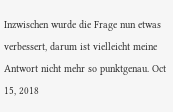Inzwischen wurde die Frage nun etwas verbessert, darum ist vielleicht meine Antwort nicht mehr so punktgenau. Oct 15, 2018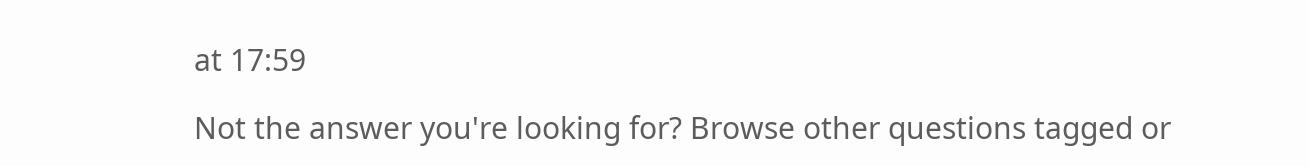at 17:59

Not the answer you're looking for? Browse other questions tagged or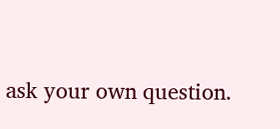ask your own question.